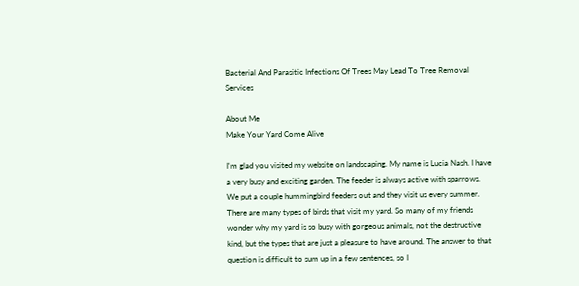Bacterial And Parasitic Infections Of Trees May Lead To Tree Removal Services

About Me
Make Your Yard Come Alive

I'm glad you visited my website on landscaping. My name is Lucia Nash. I have a very busy and exciting garden. The feeder is always active with sparrows. We put a couple hummingbird feeders out and they visit us every summer. There are many types of birds that visit my yard. So many of my friends wonder why my yard is so busy with gorgeous animals, not the destructive kind, but the types that are just a pleasure to have around. The answer to that question is difficult to sum up in a few sentences, so I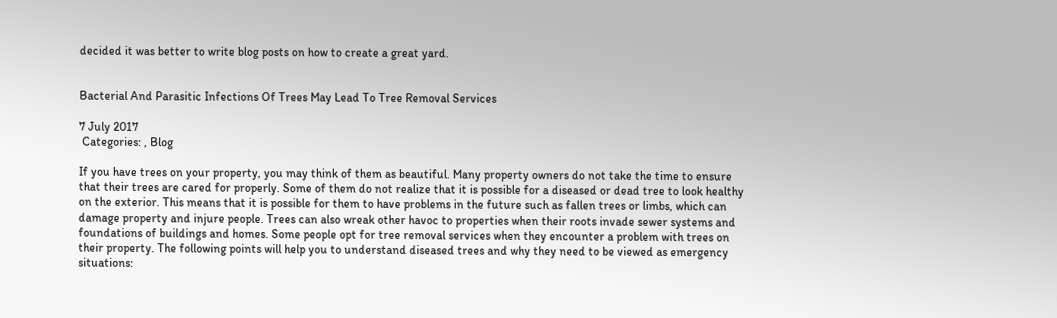decided it was better to write blog posts on how to create a great yard.


Bacterial And Parasitic Infections Of Trees May Lead To Tree Removal Services

7 July 2017
 Categories: , Blog

If you have trees on your property, you may think of them as beautiful. Many property owners do not take the time to ensure that their trees are cared for properly. Some of them do not realize that it is possible for a diseased or dead tree to look healthy on the exterior. This means that it is possible for them to have problems in the future such as fallen trees or limbs, which can damage property and injure people. Trees can also wreak other havoc to properties when their roots invade sewer systems and foundations of buildings and homes. Some people opt for tree removal services when they encounter a problem with trees on their property. The following points will help you to understand diseased trees and why they need to be viewed as emergency situations: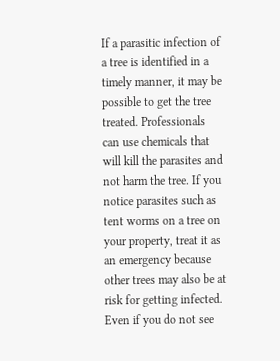If a parasitic infection of a tree is identified in a timely manner, it may be possible to get the tree treated. Professionals can use chemicals that will kill the parasites and not harm the tree. If you notice parasites such as tent worms on a tree on your property, treat it as an emergency because other trees may also be at risk for getting infected. Even if you do not see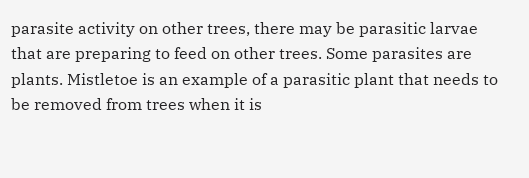parasite activity on other trees, there may be parasitic larvae that are preparing to feed on other trees. Some parasites are plants. Mistletoe is an example of a parasitic plant that needs to be removed from trees when it is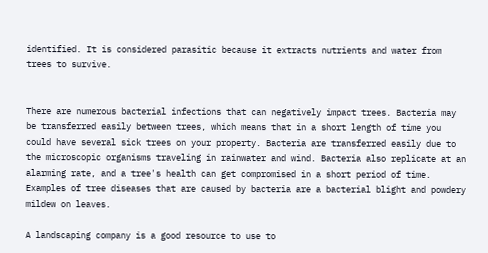identified. It is considered parasitic because it extracts nutrients and water from trees to survive.


There are numerous bacterial infections that can negatively impact trees. Bacteria may be transferred easily between trees, which means that in a short length of time you could have several sick trees on your property. Bacteria are transferred easily due to the microscopic organisms traveling in rainwater and wind. Bacteria also replicate at an alarming rate, and a tree's health can get compromised in a short period of time. Examples of tree diseases that are caused by bacteria are a bacterial blight and powdery mildew on leaves.

A landscaping company is a good resource to use to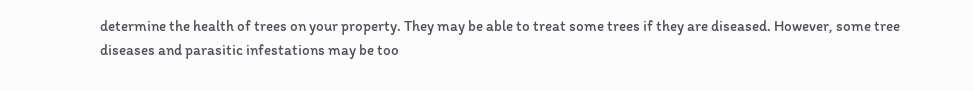determine the health of trees on your property. They may be able to treat some trees if they are diseased. However, some tree diseases and parasitic infestations may be too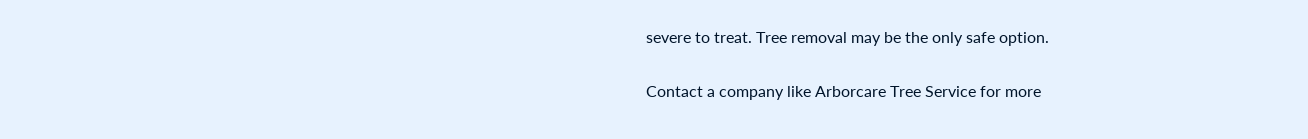severe to treat. Tree removal may be the only safe option.

Contact a company like Arborcare Tree Service for more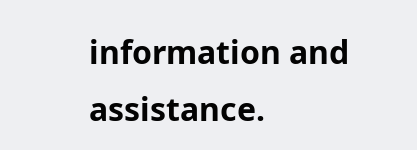information and assistance.